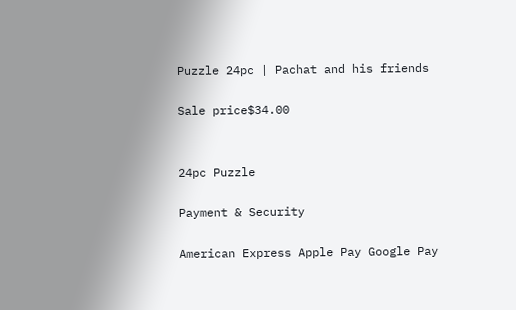Puzzle 24pc | Pachat and his friends

Sale price$34.00


24pc Puzzle

Payment & Security

American Express Apple Pay Google Pay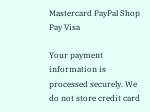Mastercard PayPal Shop Pay Visa

Your payment information is processed securely. We do not store credit card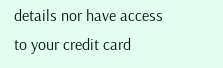details nor have access to your credit card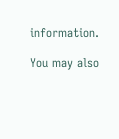information.

You may also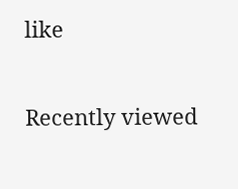like

Recently viewed